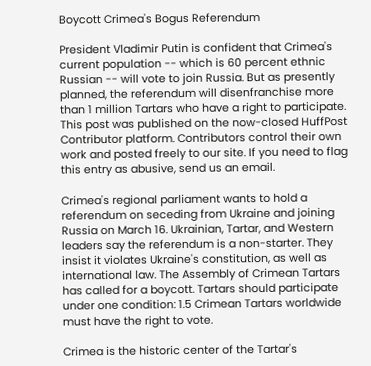Boycott Crimea's Bogus Referendum

President Vladimir Putin is confident that Crimea's current population -- which is 60 percent ethnic Russian -- will vote to join Russia. But as presently planned, the referendum will disenfranchise more than 1 million Tartars who have a right to participate.
This post was published on the now-closed HuffPost Contributor platform. Contributors control their own work and posted freely to our site. If you need to flag this entry as abusive, send us an email.

Crimea's regional parliament wants to hold a referendum on seceding from Ukraine and joining Russia on March 16. Ukrainian, Tartar, and Western leaders say the referendum is a non-starter. They insist it violates Ukraine's constitution, as well as international law. The Assembly of Crimean Tartars has called for a boycott. Tartars should participate under one condition: 1.5 Crimean Tartars worldwide must have the right to vote.

Crimea is the historic center of the Tartar's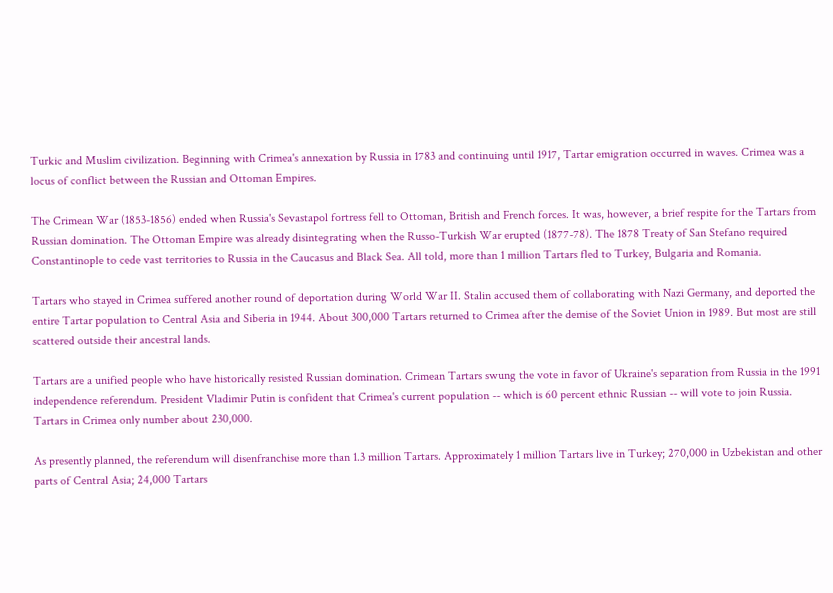Turkic and Muslim civilization. Beginning with Crimea's annexation by Russia in 1783 and continuing until 1917, Tartar emigration occurred in waves. Crimea was a locus of conflict between the Russian and Ottoman Empires.

The Crimean War (1853-1856) ended when Russia's Sevastapol fortress fell to Ottoman, British and French forces. It was, however, a brief respite for the Tartars from Russian domination. The Ottoman Empire was already disintegrating when the Russo-Turkish War erupted (1877-78). The 1878 Treaty of San Stefano required Constantinople to cede vast territories to Russia in the Caucasus and Black Sea. All told, more than 1 million Tartars fled to Turkey, Bulgaria and Romania.

Tartars who stayed in Crimea suffered another round of deportation during World War II. Stalin accused them of collaborating with Nazi Germany, and deported the entire Tartar population to Central Asia and Siberia in 1944. About 300,000 Tartars returned to Crimea after the demise of the Soviet Union in 1989. But most are still scattered outside their ancestral lands.

Tartars are a unified people who have historically resisted Russian domination. Crimean Tartars swung the vote in favor of Ukraine's separation from Russia in the 1991 independence referendum. President Vladimir Putin is confident that Crimea's current population -- which is 60 percent ethnic Russian -- will vote to join Russia. Tartars in Crimea only number about 230,000.

As presently planned, the referendum will disenfranchise more than 1.3 million Tartars. Approximately 1 million Tartars live in Turkey; 270,000 in Uzbekistan and other parts of Central Asia; 24,000 Tartars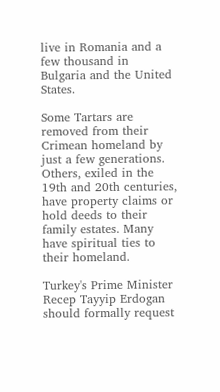live in Romania and a few thousand in Bulgaria and the United States.

Some Tartars are removed from their Crimean homeland by just a few generations. Others, exiled in the 19th and 20th centuries, have property claims or hold deeds to their family estates. Many have spiritual ties to their homeland.

Turkey's Prime Minister Recep Tayyip Erdogan should formally request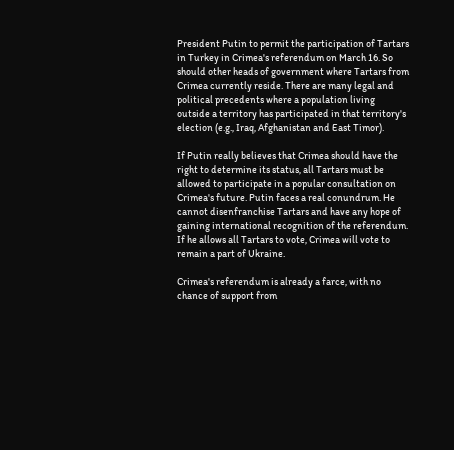President Putin to permit the participation of Tartars in Turkey in Crimea's referendum on March 16. So should other heads of government where Tartars from Crimea currently reside. There are many legal and political precedents where a population living outside a territory has participated in that territory's election (e.g., Iraq, Afghanistan and East Timor).

If Putin really believes that Crimea should have the right to determine its status, all Tartars must be allowed to participate in a popular consultation on Crimea's future. Putin faces a real conundrum. He cannot disenfranchise Tartars and have any hope of gaining international recognition of the referendum. If he allows all Tartars to vote, Crimea will vote to remain a part of Ukraine.

Crimea's referendum is already a farce, with no chance of support from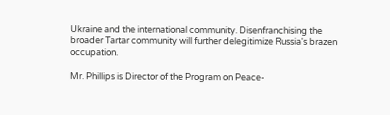Ukraine and the international community. Disenfranchising the broader Tartar community will further delegitimize Russia's brazen occupation.

Mr. Phillips is Director of the Program on Peace-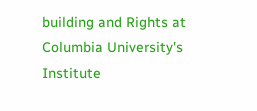building and Rights at Columbia University's Institute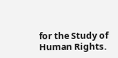for the Study of Human Rights.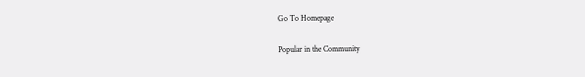Go To Homepage

Popular in the Community